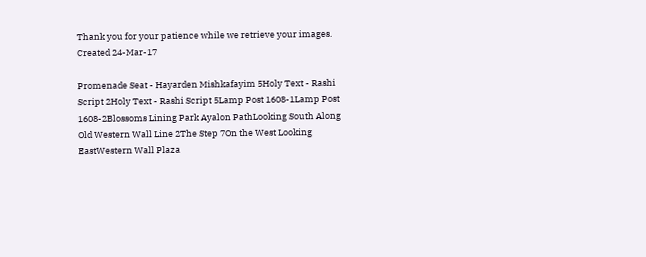Thank you for your patience while we retrieve your images.
Created 24-Mar-17

Promenade Seat - Hayarden Mishkafayim 5Holy Text - Rashi Script 2Holy Text - Rashi Script 5Lamp Post 1608-1Lamp Post 1608-2Blossoms Lining Park Ayalon PathLooking South Along Old Western Wall Line 2The Step 7On the West Looking EastWestern Wall Plaza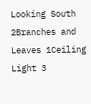Looking South 2Branches and Leaves 1Ceiling Light 3